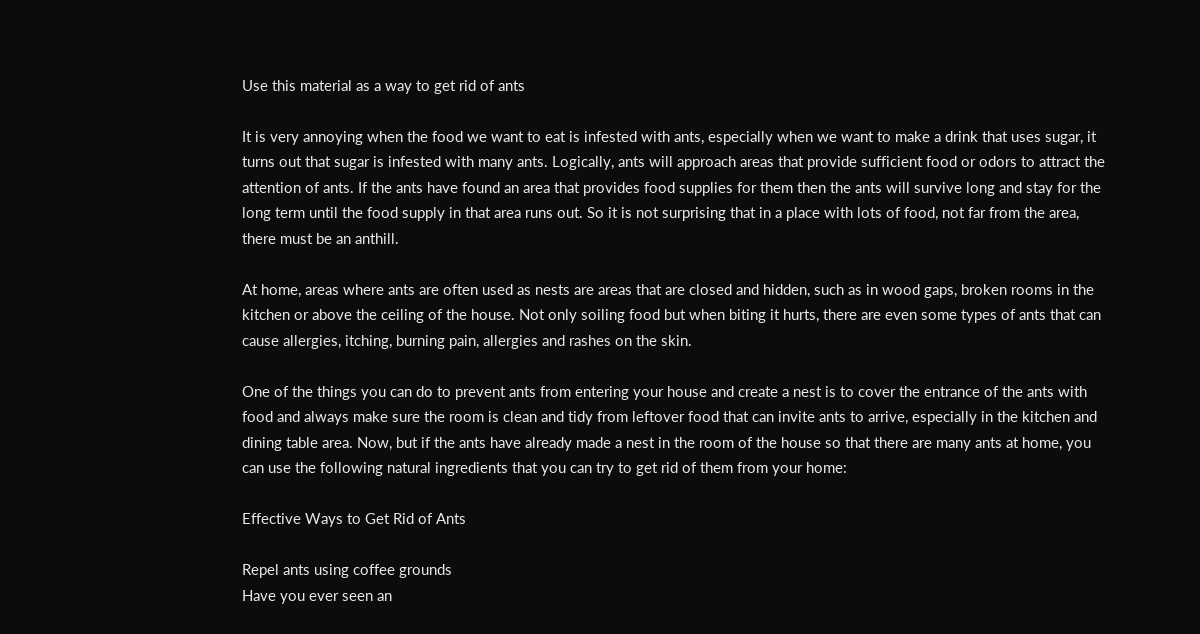Use this material as a way to get rid of ants

It is very annoying when the food we want to eat is infested with ants, especially when we want to make a drink that uses sugar, it turns out that sugar is infested with many ants. Logically, ants will approach areas that provide sufficient food or odors to attract the attention of ants. If the ants have found an area that provides food supplies for them then the ants will survive long and stay for the long term until the food supply in that area runs out. So it is not surprising that in a place with lots of food, not far from the area, there must be an anthill.

At home, areas where ants are often used as nests are areas that are closed and hidden, such as in wood gaps, broken rooms in the kitchen or above the ceiling of the house. Not only soiling food but when biting it hurts, there are even some types of ants that can cause allergies, itching, burning pain, allergies and rashes on the skin.

One of the things you can do to prevent ants from entering your house and create a nest is to cover the entrance of the ants with food and always make sure the room is clean and tidy from leftover food that can invite ants to arrive, especially in the kitchen and dining table area. Now, but if the ants have already made a nest in the room of the house so that there are many ants at home, you can use the following natural ingredients that you can try to get rid of them from your home:

Effective Ways to Get Rid of Ants

Repel ants using coffee grounds
Have you ever seen an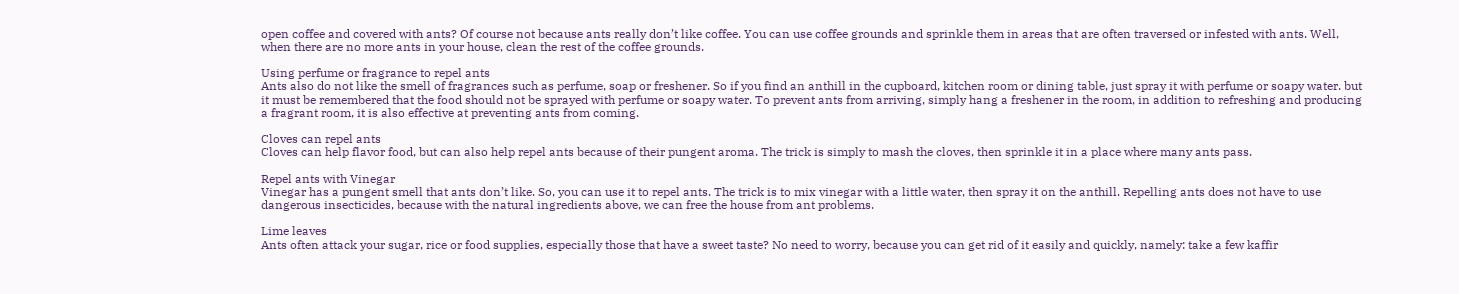open coffee and covered with ants? Of course not because ants really don’t like coffee. You can use coffee grounds and sprinkle them in areas that are often traversed or infested with ants. Well, when there are no more ants in your house, clean the rest of the coffee grounds.

Using perfume or fragrance to repel ants
Ants also do not like the smell of fragrances such as perfume, soap or freshener. So if you find an anthill in the cupboard, kitchen room or dining table, just spray it with perfume or soapy water. but it must be remembered that the food should not be sprayed with perfume or soapy water. To prevent ants from arriving, simply hang a freshener in the room, in addition to refreshing and producing a fragrant room, it is also effective at preventing ants from coming.

Cloves can repel ants
Cloves can help flavor food, but can also help repel ants because of their pungent aroma. The trick is simply to mash the cloves, then sprinkle it in a place where many ants pass.

Repel ants with Vinegar
Vinegar has a pungent smell that ants don’t like. So, you can use it to repel ants. The trick is to mix vinegar with a little water, then spray it on the anthill. Repelling ants does not have to use dangerous insecticides, because with the natural ingredients above, we can free the house from ant problems.

Lime leaves
Ants often attack your sugar, rice or food supplies, especially those that have a sweet taste? No need to worry, because you can get rid of it easily and quickly, namely: take a few kaffir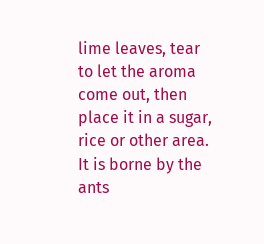lime leaves, tear to let the aroma come out, then place it in a sugar, rice or other area. It is borne by the ants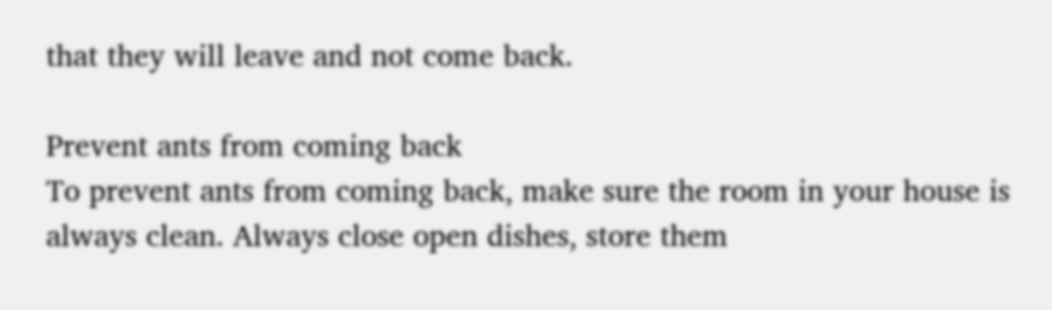that they will leave and not come back.

Prevent ants from coming back
To prevent ants from coming back, make sure the room in your house is always clean. Always close open dishes, store them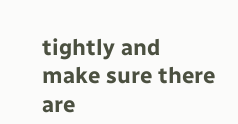tightly and make sure there are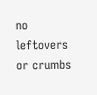no leftovers or crumbs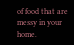of food that are messy in your home.